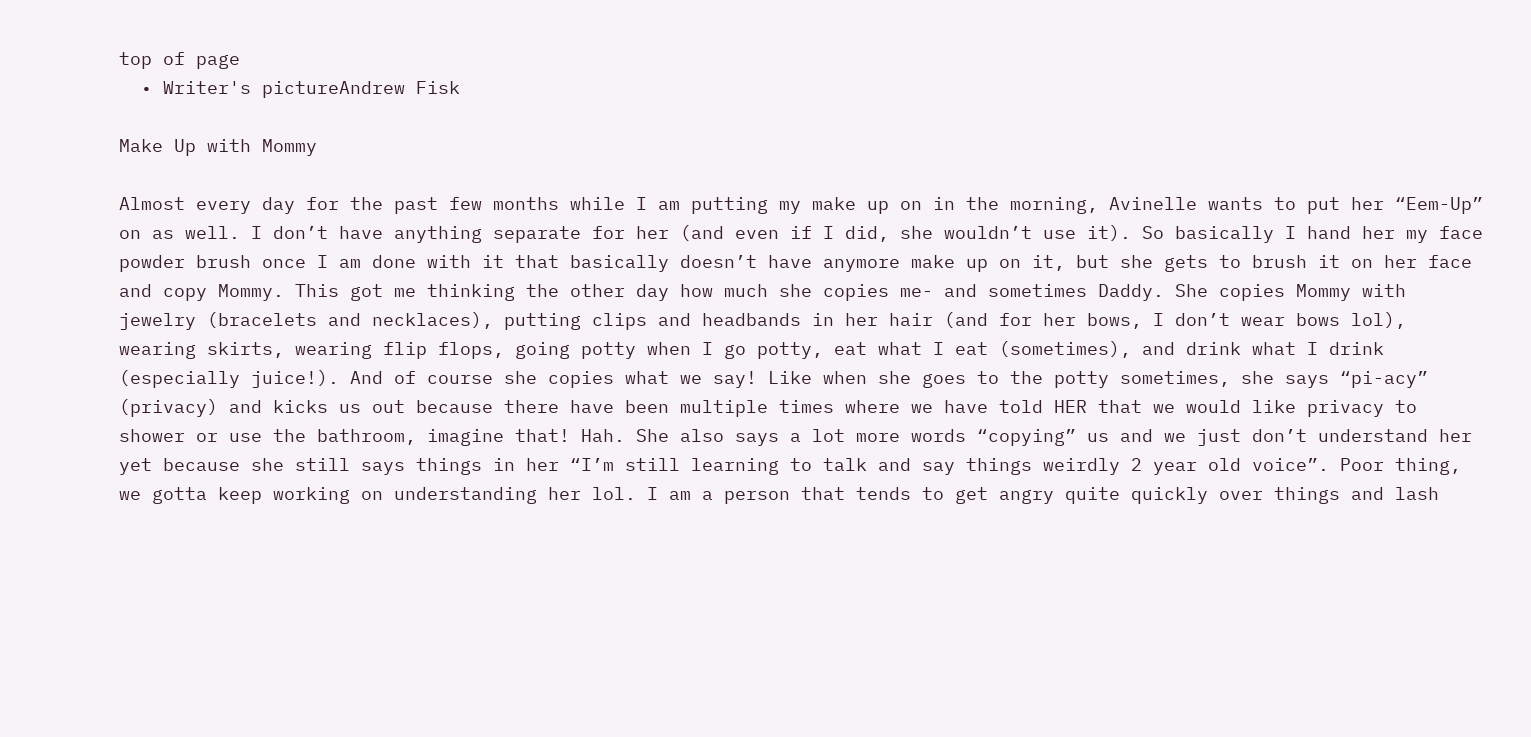top of page
  • Writer's pictureAndrew Fisk

Make Up with Mommy

Almost every day for the past few months while I am putting my make up on in the morning, Avinelle wants to put her “Eem-Up” on as well. I don’t have anything separate for her (and even if I did, she wouldn’t use it). So basically I hand her my face powder brush once I am done with it that basically doesn’t have anymore make up on it, but she gets to brush it on her face and copy Mommy. This got me thinking the other day how much she copies me- and sometimes Daddy. She copies Mommy with jewelry (bracelets and necklaces), putting clips and headbands in her hair (and for her bows, I don’t wear bows lol), wearing skirts, wearing flip flops, going potty when I go potty, eat what I eat (sometimes), and drink what I drink (especially juice!). And of course she copies what we say! Like when she goes to the potty sometimes, she says “pi-acy” (privacy) and kicks us out because there have been multiple times where we have told HER that we would like privacy to shower or use the bathroom, imagine that! Hah. She also says a lot more words “copying” us and we just don’t understand her yet because she still says things in her “I’m still learning to talk and say things weirdly 2 year old voice”. Poor thing, we gotta keep working on understanding her lol. I am a person that tends to get angry quite quickly over things and lash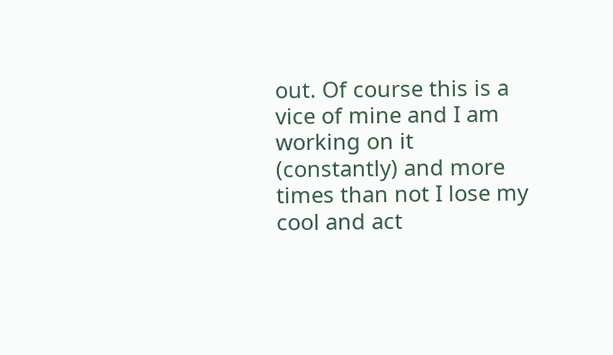out. Of course this is a vice of mine and I am working on it (constantly) and more times than not I lose my cool and act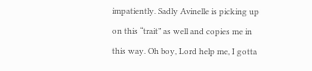impatiently. Sadly Avinelle is picking up on this “trait” as well and copies me in this way. Oh boy, Lord help me, I gotta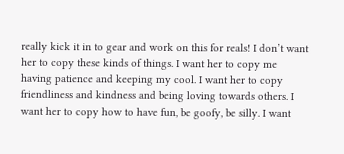really kick it in to gear and work on this for reals! I don’t want her to copy these kinds of things. I want her to copy me having patience and keeping my cool. I want her to copy friendliness and kindness and being loving towards others. I want her to copy how to have fun, be goofy, be silly. I want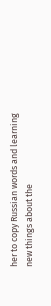her to copy Russian words and learning new things about the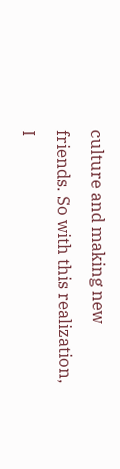culture and making new friends. So with this realization, I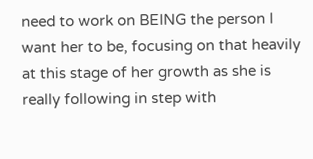need to work on BEING the person I want her to be, focusing on that heavily at this stage of her growth as she is really following in step with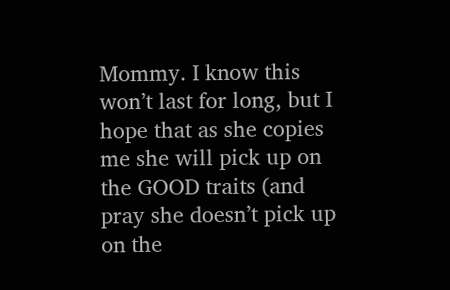Mommy. I know this won’t last for long, but I hope that as she copies me she will pick up on the GOOD traits (and pray she doesn’t pick up on the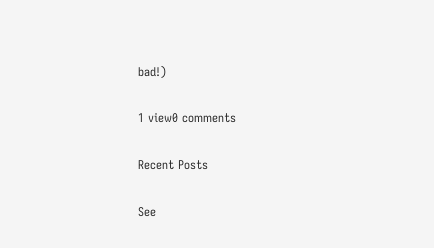bad!)

1 view0 comments

Recent Posts

See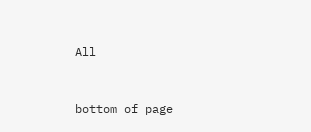All


bottom of page